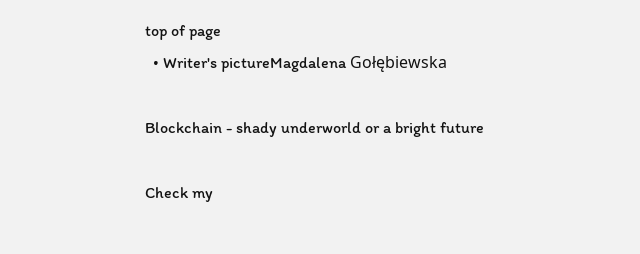top of page
  • Writer's pictureMagdalena Gołębiewska

Blockchain - shady underworld or a bright future

Check my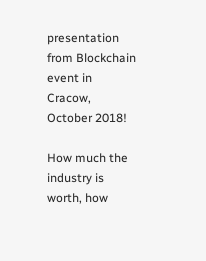presentation from Blockchain event in Cracow, October 2018!

How much the industry is worth, how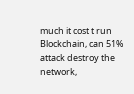much it cost t run Blockchain, can 51% attack destroy the network,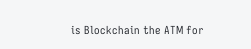is Blockchain the ATM for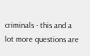criminals - this and a lot more questions are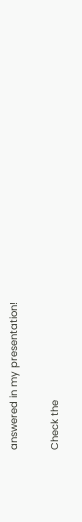answered in my presentation!

Check the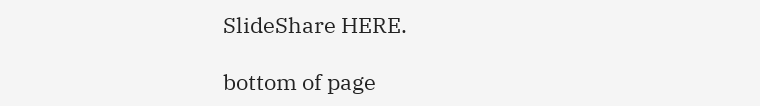SlideShare HERE.

bottom of page